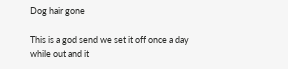Dog hair gone

This is a god send we set it off once a day while out and it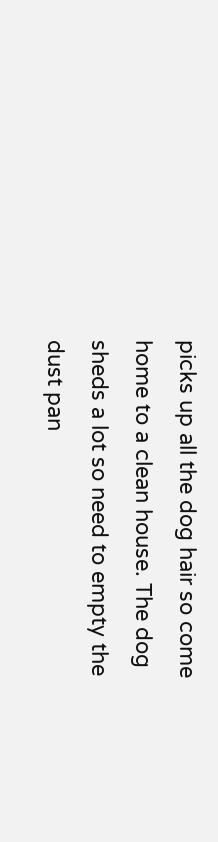picks up all the dog hair so come home to a clean house. The dog sheds a lot so need to empty the dust pan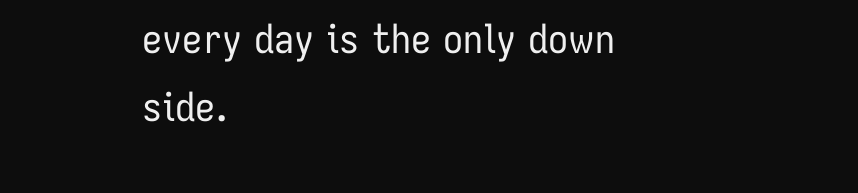every day is the only down side.